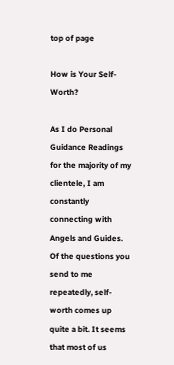top of page

How is Your Self-Worth?

As I do Personal Guidance Readings for the majority of my clientele, I am constantly connecting with Angels and Guides. Of the questions you send to me repeatedly, self-worth comes up quite a bit. It seems that most of us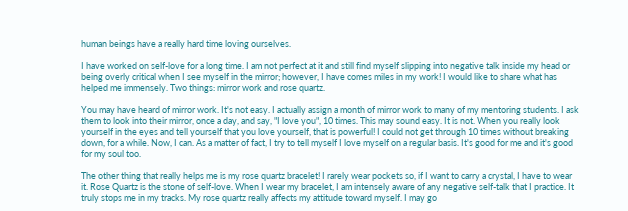human beings have a really hard time loving ourselves.

I have worked on self-love for a long time. I am not perfect at it and still find myself slipping into negative talk inside my head or being overly critical when I see myself in the mirror; however, I have comes miles in my work! I would like to share what has helped me immensely. Two things: mirror work and rose quartz.

You may have heard of mirror work. It's not easy. I actually assign a month of mirror work to many of my mentoring students. I ask them to look into their mirror, once a day, and say, "I love you", 10 times. This may sound easy. It is not. When you really look yourself in the eyes and tell yourself that you love yourself, that is powerful! I could not get through 10 times without breaking down, for a while. Now, I can. As a matter of fact, I try to tell myself I love myself on a regular basis. It's good for me and it's good for my soul too.

The other thing that really helps me is my rose quartz bracelet! I rarely wear pockets so, if I want to carry a crystal, I have to wear it. Rose Quartz is the stone of self-love. When I wear my bracelet, I am intensely aware of any negative self-talk that I practice. It truly stops me in my tracks. My rose quartz really affects my attitude toward myself. I may go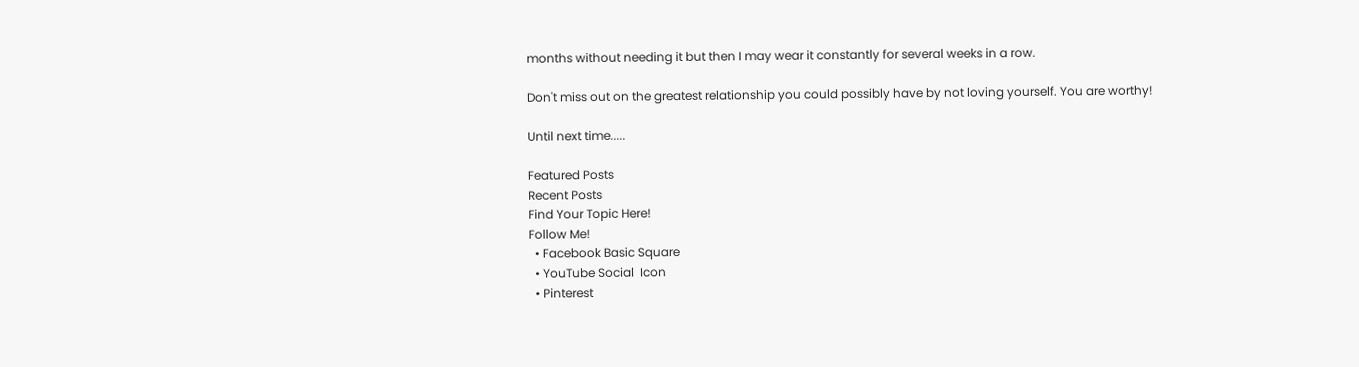months without needing it but then I may wear it constantly for several weeks in a row.

Don't miss out on the greatest relationship you could possibly have by not loving yourself. You are worthy!

Until next time.....

Featured Posts
Recent Posts
Find Your Topic Here!
Follow Me!
  • Facebook Basic Square
  • YouTube Social  Icon
  • Pinterest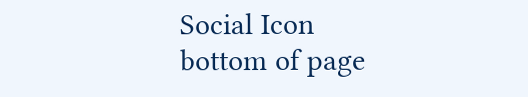Social Icon
bottom of page